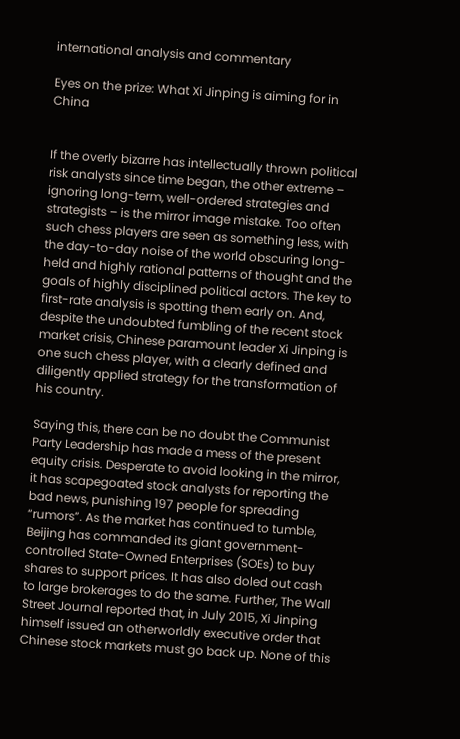international analysis and commentary

Eyes on the prize: What Xi Jinping is aiming for in China


If the overly bizarre has intellectually thrown political risk analysts since time began, the other extreme – ignoring long-term, well-ordered strategies and strategists – is the mirror image mistake. Too often such chess players are seen as something less, with the day-to-day noise of the world obscuring long-held and highly rational patterns of thought and the goals of highly disciplined political actors. The key to first-rate analysis is spotting them early on. And, despite the undoubted fumbling of the recent stock market crisis, Chinese paramount leader Xi Jinping is one such chess player, with a clearly defined and diligently applied strategy for the transformation of his country.

Saying this, there can be no doubt the Communist Party Leadership has made a mess of the present equity crisis. Desperate to avoid looking in the mirror, it has scapegoated stock analysts for reporting the bad news, punishing 197 people for spreading “rumors”. As the market has continued to tumble, Beijing has commanded its giant government-controlled State-Owned Enterprises (SOEs) to buy shares to support prices. It has also doled out cash to large brokerages to do the same. Further, The Wall Street Journal reported that, in July 2015, Xi Jinping himself issued an otherworldly executive order that Chinese stock markets must go back up. None of this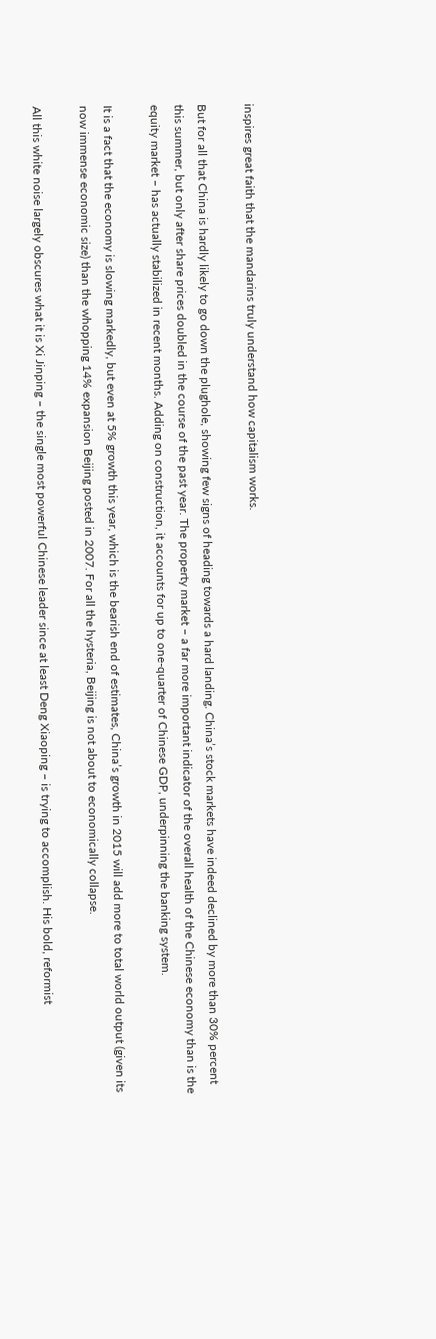inspires great faith that the mandarins truly understand how capitalism works.

But for all that China is hardly likely to go down the plughole, showing few signs of heading towards a hard landing. China’s stock markets have indeed declined by more than 30% percent this summer, but only after share prices doubled in the course of the past year. The property market – a far more important indicator of the overall health of the Chinese economy than is the equity market – has actually stabilized in recent months. Adding on construction, it accounts for up to one-quarter of Chinese GDP, underpinning the banking system.

It is a fact that the economy is slowing markedly, but even at 5% growth this year, which is the bearish end of estimates, China’s growth in 2015 will add more to total world output (given its now immense economic size) than the whopping 14% expansion Beijing posted in 2007. For all the hysteria, Beijing is not about to economically collapse.

All this white noise largely obscures what it is Xi Jinping – the single most powerful Chinese leader since at least Deng Xiaoping – is trying to accomplish. His bold, reformist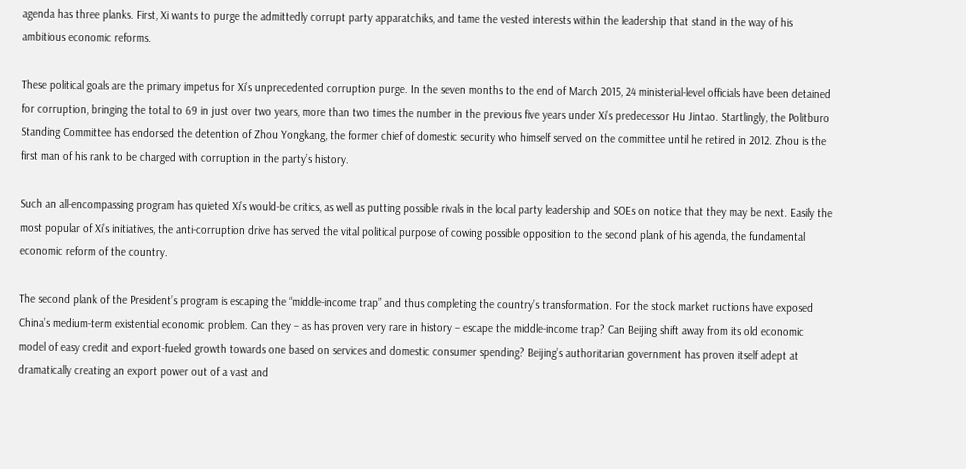agenda has three planks. First, Xi wants to purge the admittedly corrupt party apparatchiks, and tame the vested interests within the leadership that stand in the way of his ambitious economic reforms.

These political goals are the primary impetus for Xi’s unprecedented corruption purge. In the seven months to the end of March 2015, 24 ministerial-level officials have been detained for corruption, bringing the total to 69 in just over two years, more than two times the number in the previous five years under Xi’s predecessor Hu Jintao. Startlingly, the Politburo Standing Committee has endorsed the detention of Zhou Yongkang, the former chief of domestic security who himself served on the committee until he retired in 2012. Zhou is the first man of his rank to be charged with corruption in the party’s history.

Such an all-encompassing program has quieted Xi’s would-be critics, as well as putting possible rivals in the local party leadership and SOEs on notice that they may be next. Easily the most popular of Xi’s initiatives, the anti-corruption drive has served the vital political purpose of cowing possible opposition to the second plank of his agenda, the fundamental economic reform of the country.

The second plank of the President’s program is escaping the “middle-income trap” and thus completing the country’s transformation. For the stock market ructions have exposed China’s medium-term existential economic problem. Can they – as has proven very rare in history – escape the middle-income trap? Can Beijing shift away from its old economic model of easy credit and export-fueled growth towards one based on services and domestic consumer spending? Beijing’s authoritarian government has proven itself adept at dramatically creating an export power out of a vast and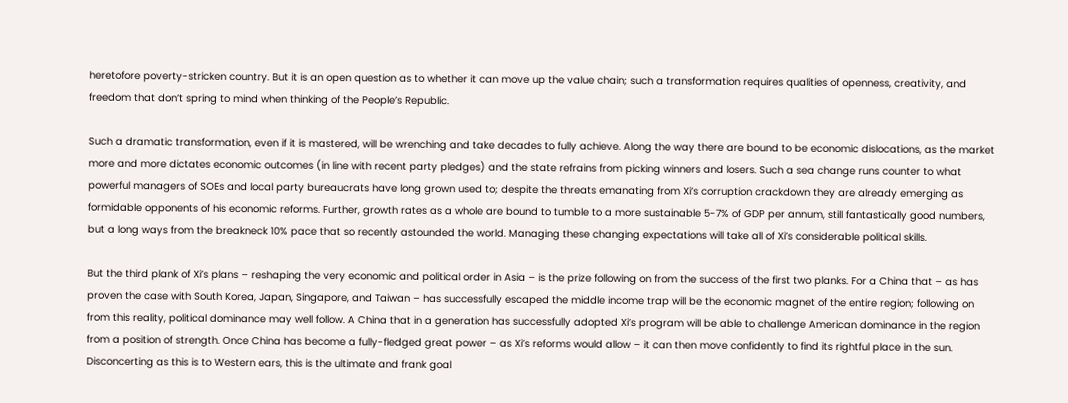heretofore poverty-stricken country. But it is an open question as to whether it can move up the value chain; such a transformation requires qualities of openness, creativity, and freedom that don’t spring to mind when thinking of the People’s Republic.

Such a dramatic transformation, even if it is mastered, will be wrenching and take decades to fully achieve. Along the way there are bound to be economic dislocations, as the market more and more dictates economic outcomes (in line with recent party pledges) and the state refrains from picking winners and losers. Such a sea change runs counter to what powerful managers of SOEs and local party bureaucrats have long grown used to; despite the threats emanating from Xi’s corruption crackdown they are already emerging as formidable opponents of his economic reforms. Further, growth rates as a whole are bound to tumble to a more sustainable 5-7% of GDP per annum, still fantastically good numbers, but a long ways from the breakneck 10% pace that so recently astounded the world. Managing these changing expectations will take all of Xi’s considerable political skills.

But the third plank of Xi’s plans – reshaping the very economic and political order in Asia – is the prize following on from the success of the first two planks. For a China that – as has proven the case with South Korea, Japan, Singapore, and Taiwan – has successfully escaped the middle income trap will be the economic magnet of the entire region; following on from this reality, political dominance may well follow. A China that in a generation has successfully adopted Xi’s program will be able to challenge American dominance in the region from a position of strength. Once China has become a fully-fledged great power – as Xi’s reforms would allow – it can then move confidently to find its rightful place in the sun. Disconcerting as this is to Western ears, this is the ultimate and frank goal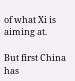of what Xi is aiming at.

But first China has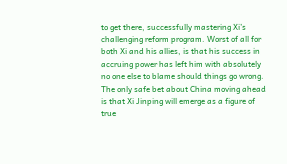to get there, successfully mastering Xi’s challenging reform program. Worst of all for both Xi and his allies, is that his success in accruing power has left him with absolutely no one else to blame should things go wrong. The only safe bet about China moving ahead is that Xi Jinping will emerge as a figure of true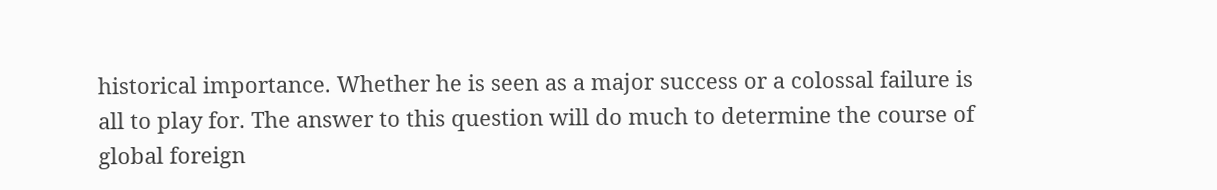historical importance. Whether he is seen as a major success or a colossal failure is all to play for. The answer to this question will do much to determine the course of global foreign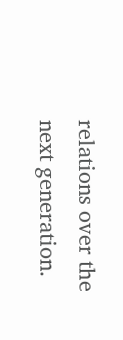relations over the next generation.